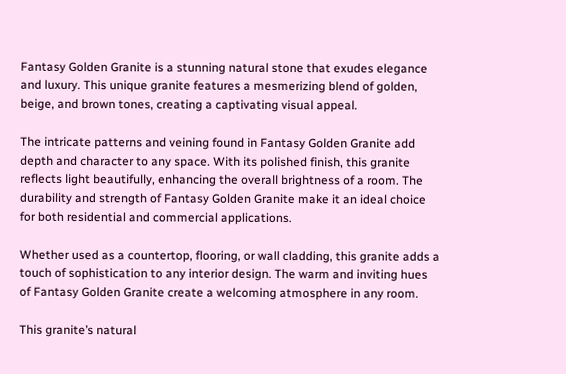Fantasy Golden Granite is a stunning natural stone that exudes elegance and luxury. This unique granite features a mesmerizing blend of golden, beige, and brown tones, creating a captivating visual appeal.

The intricate patterns and veining found in Fantasy Golden Granite add depth and character to any space. With its polished finish, this granite reflects light beautifully, enhancing the overall brightness of a room. The durability and strength of Fantasy Golden Granite make it an ideal choice for both residential and commercial applications.

Whether used as a countertop, flooring, or wall cladding, this granite adds a touch of sophistication to any interior design. The warm and inviting hues of Fantasy Golden Granite create a welcoming atmosphere in any room.

This granite’s natural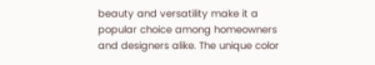beauty and versatility make it a popular choice among homeowners and designers alike. The unique color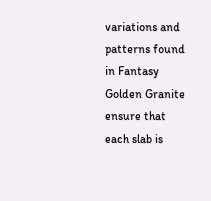variations and patterns found in Fantasy Golden Granite ensure that each slab is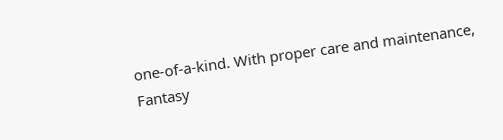one-of-a-kind. With proper care and maintenance, Fantasy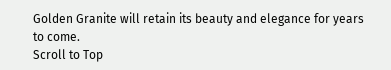Golden Granite will retain its beauty and elegance for years to come.
Scroll to Top